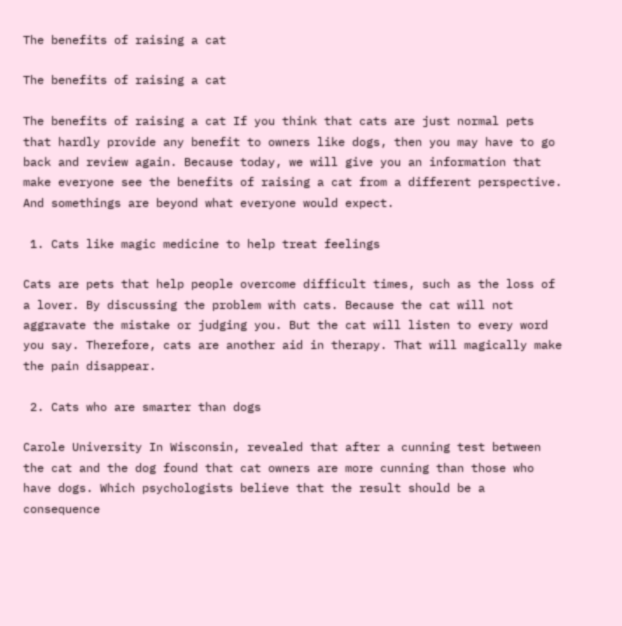The benefits of raising a cat

The benefits of raising a cat

The benefits of raising a cat If you think that cats are just normal pets that hardly provide any benefit to owners like dogs, then you may have to go back and review again. Because today, we will give you an information that make everyone see the benefits of raising a cat from a different perspective. And somethings are beyond what everyone would expect.

 1. Cats like magic medicine to help treat feelings

Cats are pets that help people overcome difficult times, such as the loss of a lover. By discussing the problem with cats. Because the cat will not aggravate the mistake or judging you. But the cat will listen to every word you say. Therefore, cats are another aid in therapy. That will magically make the pain disappear.

 2. Cats who are smarter than dogs

Carole University In Wisconsin, revealed that after a cunning test between the cat and the dog found that cat owners are more cunning than those who have dogs. Which psychologists believe that the result should be a consequence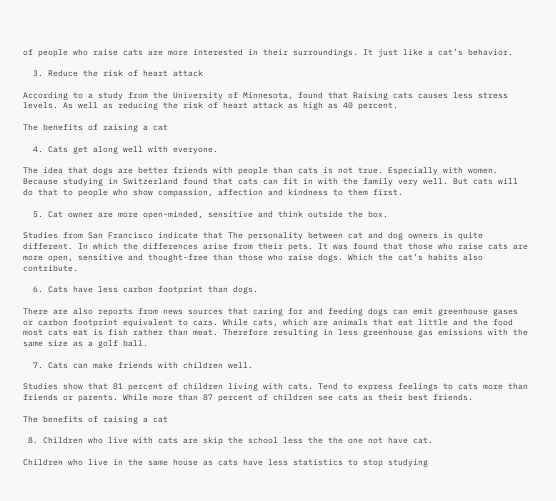of people who raise cats are more interested in their surroundings. It just like a cat’s behavior.

  3. Reduce the risk of heart attack

According to a study from the University of Minnesota, found that Raising cats causes less stress levels. As well as reducing the risk of heart attack as high as 40 percent.

The benefits of raising a cat

  4. Cats get along well with everyone.

The idea that dogs are better friends with people than cats is not true. Especially with women. Because studying in Switzerland found that cats can fit in with the family very well. But cats will do that to people who show compassion, affection and kindness to them first.

  5. Cat owner are more open-minded, sensitive and think outside the box.

Studies from San Francisco indicate that The personality between cat and dog owners is quite different. In which the differences arise from their pets. It was found that those who raise cats are more open, sensitive and thought-free than those who raise dogs. Which the cat’s habits also contribute.

  6. Cats have less carbon footprint than dogs.

There are also reports from news sources that caring for and feeding dogs can emit greenhouse gases or carbon footprint equivalent to cars. While cats, which are animals that eat little and the food most cats eat is fish rather than meat. Therefore resulting in less greenhouse gas emissions with the same size as a golf ball.

  7. Cats can make friends with children well.

Studies show that 81 percent of children living with cats. Tend to express feelings to cats more than friends or parents. While more than 87 percent of children see cats as their best friends.

The benefits of raising a cat

 8. Children who live with cats are skip the school less the the one not have cat.

Children who live in the same house as cats have less statistics to stop studying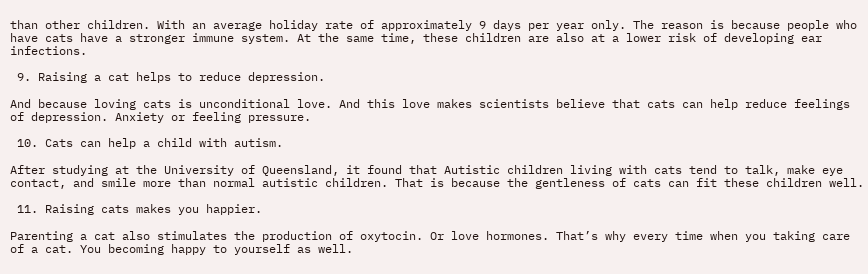than other children. With an average holiday rate of approximately 9 days per year only. The reason is because people who have cats have a stronger immune system. At the same time, these children are also at a lower risk of developing ear infections.

 9. Raising a cat helps to reduce depression.

And because loving cats is unconditional love. And this love makes scientists believe that cats can help reduce feelings of depression. Anxiety or feeling pressure.

 10. Cats can help a child with autism.

After studying at the University of Queensland, it found that Autistic children living with cats tend to talk, make eye contact, and smile more than normal autistic children. That is because the gentleness of cats can fit these children well.

 11. Raising cats makes you happier.

Parenting a cat also stimulates the production of oxytocin. Or love hormones. That’s why every time when you taking care of a cat. You becoming happy to yourself as well.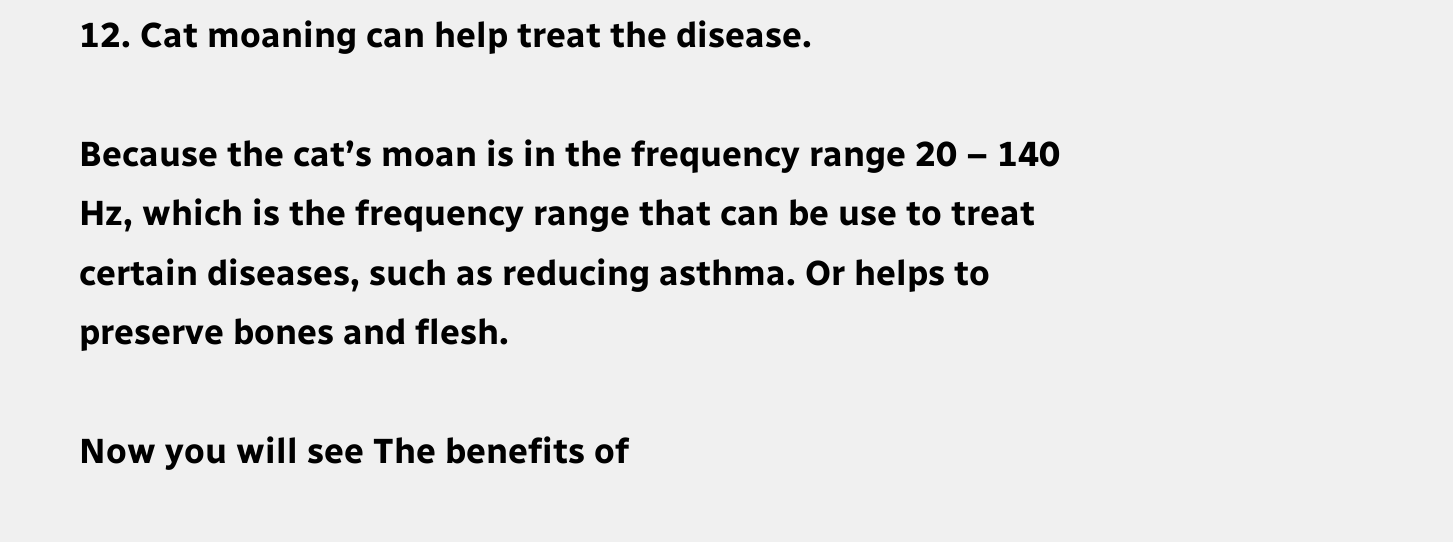12. Cat moaning can help treat the disease.

Because the cat’s moan is in the frequency range 20 – 140 Hz, which is the frequency range that can be use to treat certain diseases, such as reducing asthma. Or helps to preserve bones and flesh.

Now you will see The benefits of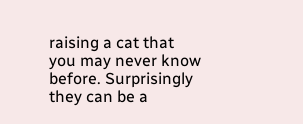raising a cat that you may never know before. Surprisingly they can be a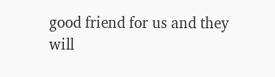good friend for us and they will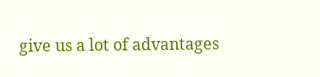give us a lot of advantages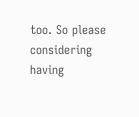too. So please considering having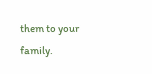them to your family.